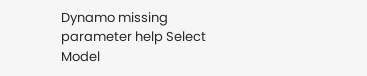Dynamo missing parameter help Select Model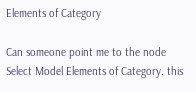Elements of Category

Can someone point me to the node Select Model Elements of Category. this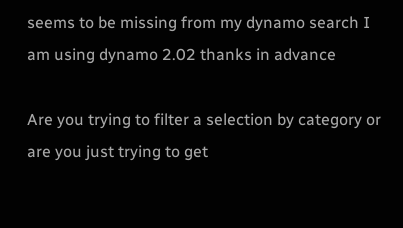seems to be missing from my dynamo search I am using dynamo 2.02 thanks in advance

Are you trying to filter a selection by category or are you just trying to get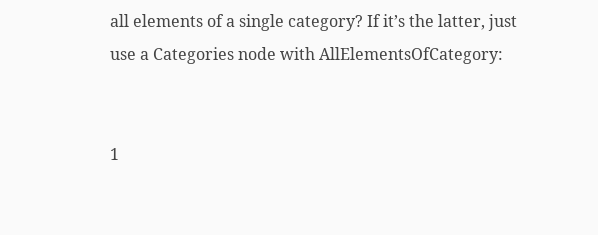all elements of a single category? If it’s the latter, just use a Categories node with AllElementsOfCategory:


1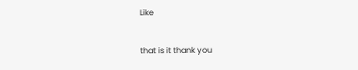Like

that is it thank you